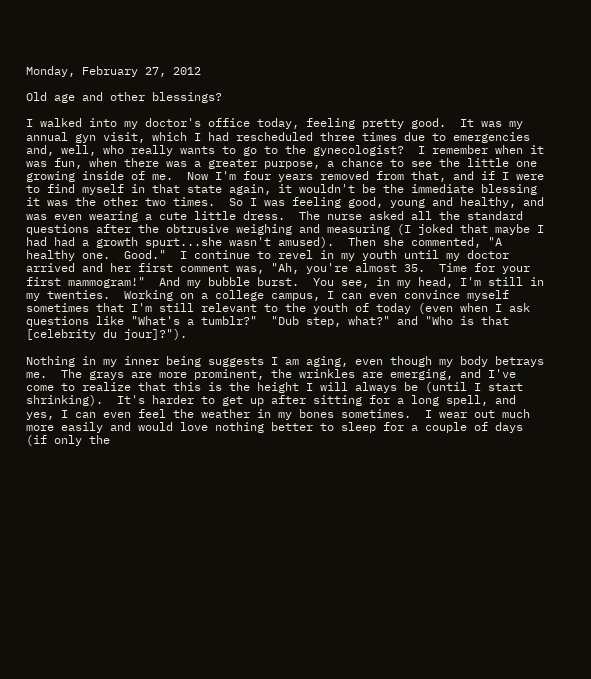Monday, February 27, 2012

Old age and other blessings?

I walked into my doctor's office today, feeling pretty good.  It was my annual gyn visit, which I had rescheduled three times due to emergencies and, well, who really wants to go to the gynecologist?  I remember when it was fun, when there was a greater purpose, a chance to see the little one growing inside of me.  Now I'm four years removed from that, and if I were to find myself in that state again, it wouldn't be the immediate blessing it was the other two times.  So I was feeling good, young and healthy, and was even wearing a cute little dress.  The nurse asked all the standard questions after the obtrusive weighing and measuring (I joked that maybe I had had a growth spurt...she wasn't amused).  Then she commented, "A healthy one.  Good."  I continue to revel in my youth until my doctor arrived and her first comment was, "Ah, you're almost 35.  Time for your first mammogram!"  And my bubble burst.  You see, in my head, I'm still in my twenties.  Working on a college campus, I can even convince myself sometimes that I'm still relevant to the youth of today (even when I ask questions like "What's a tumblr?"  "Dub step, what?" and "Who is that [celebrity du jour]?").

Nothing in my inner being suggests I am aging, even though my body betrays me.  The grays are more prominent, the wrinkles are emerging, and I've come to realize that this is the height I will always be (until I start shrinking).  It's harder to get up after sitting for a long spell, and yes, I can even feel the weather in my bones sometimes.  I wear out much more easily and would love nothing better to sleep for a couple of days (if only the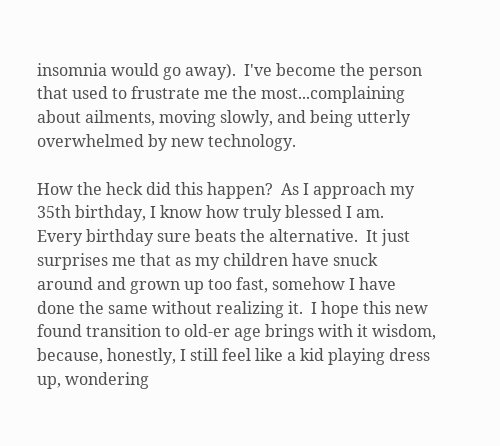insomnia would go away).  I've become the person that used to frustrate me the most...complaining about ailments, moving slowly, and being utterly overwhelmed by new technology.

How the heck did this happen?  As I approach my 35th birthday, I know how truly blessed I am.  Every birthday sure beats the alternative.  It just surprises me that as my children have snuck around and grown up too fast, somehow I have done the same without realizing it.  I hope this new found transition to old-er age brings with it wisdom, because, honestly, I still feel like a kid playing dress up, wondering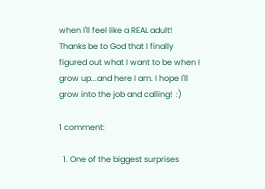when I'll feel like a REAL adult!  Thanks be to God that I finally figured out what I want to be when I grow up...and here I am. I hope I'll grow into the job and calling!  :)

1 comment:

  1. One of the biggest surprises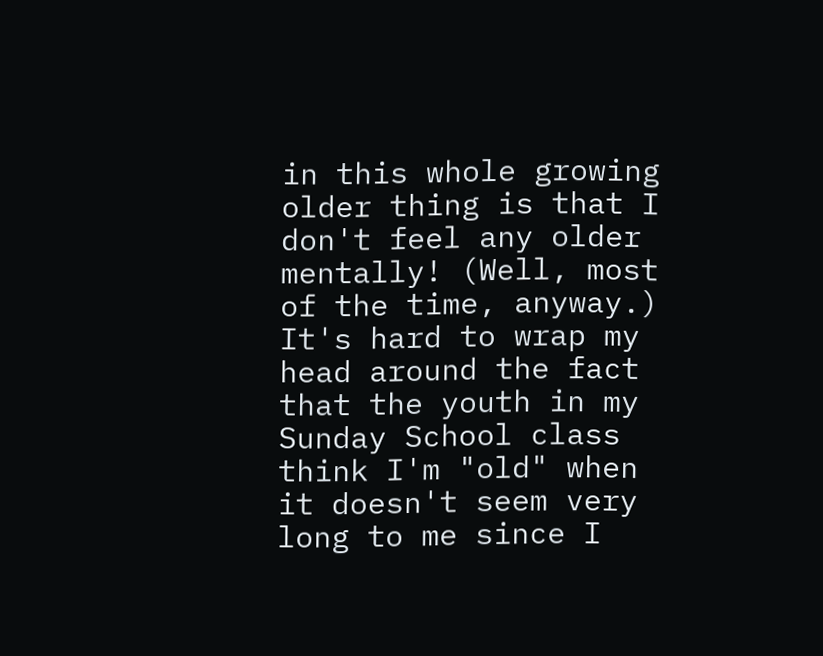in this whole growing older thing is that I don't feel any older mentally! (Well, most of the time, anyway.) It's hard to wrap my head around the fact that the youth in my Sunday School class think I'm "old" when it doesn't seem very long to me since I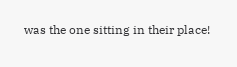was the one sitting in their place!